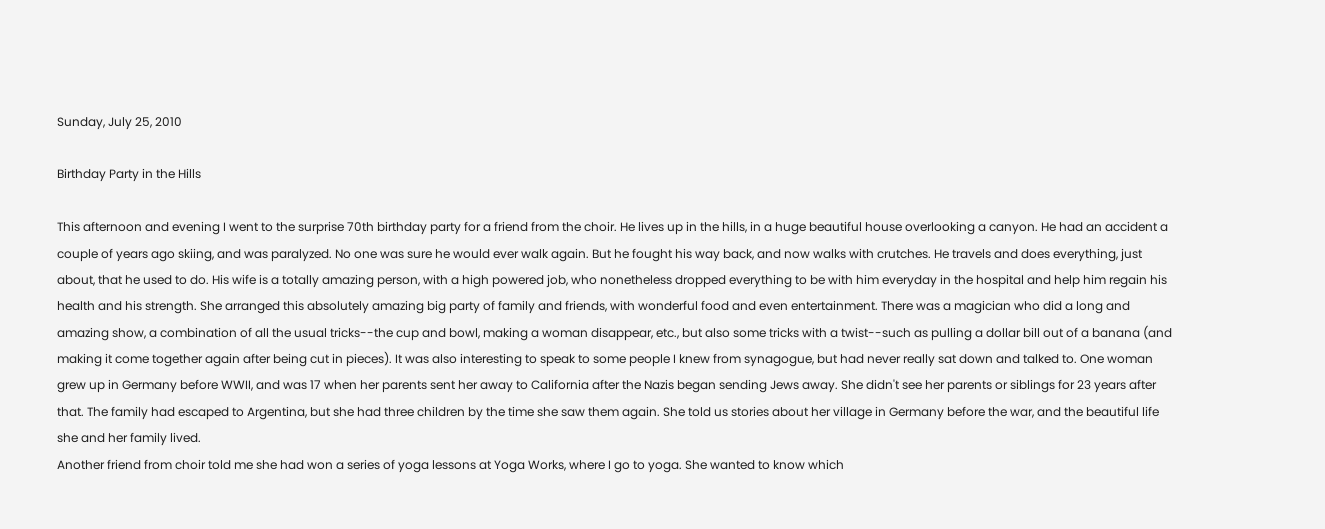Sunday, July 25, 2010

Birthday Party in the Hills

This afternoon and evening I went to the surprise 70th birthday party for a friend from the choir. He lives up in the hills, in a huge beautiful house overlooking a canyon. He had an accident a couple of years ago skiing, and was paralyzed. No one was sure he would ever walk again. But he fought his way back, and now walks with crutches. He travels and does everything, just about, that he used to do. His wife is a totally amazing person, with a high powered job, who nonetheless dropped everything to be with him everyday in the hospital and help him regain his health and his strength. She arranged this absolutely amazing big party of family and friends, with wonderful food and even entertainment. There was a magician who did a long and amazing show, a combination of all the usual tricks--the cup and bowl, making a woman disappear, etc., but also some tricks with a twist--such as pulling a dollar bill out of a banana (and making it come together again after being cut in pieces). It was also interesting to speak to some people I knew from synagogue, but had never really sat down and talked to. One woman grew up in Germany before WWII, and was 17 when her parents sent her away to California after the Nazis began sending Jews away. She didn't see her parents or siblings for 23 years after that. The family had escaped to Argentina, but she had three children by the time she saw them again. She told us stories about her village in Germany before the war, and the beautiful life she and her family lived.
Another friend from choir told me she had won a series of yoga lessons at Yoga Works, where I go to yoga. She wanted to know which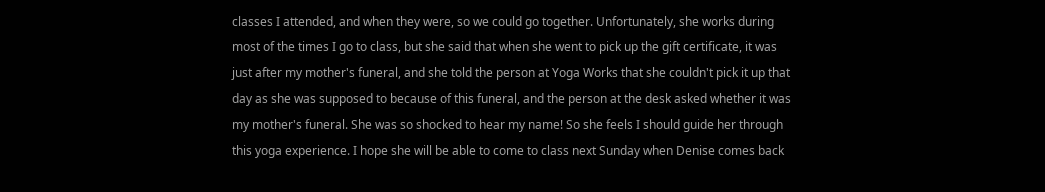classes I attended, and when they were, so we could go together. Unfortunately, she works during most of the times I go to class, but she said that when she went to pick up the gift certificate, it was just after my mother's funeral, and she told the person at Yoga Works that she couldn't pick it up that day as she was supposed to because of this funeral, and the person at the desk asked whether it was my mother's funeral. She was so shocked to hear my name! So she feels I should guide her through this yoga experience. I hope she will be able to come to class next Sunday when Denise comes back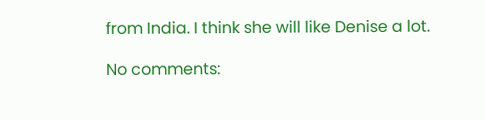from India. I think she will like Denise a lot.

No comments: